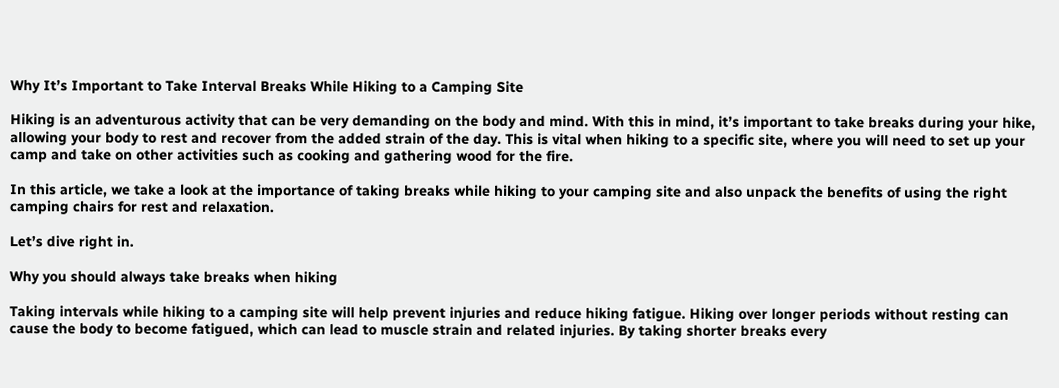Why It’s Important to Take Interval Breaks While Hiking to a Camping Site

Hiking is an adventurous activity that can be very demanding on the body and mind. With this in mind, it’s important to take breaks during your hike, allowing your body to rest and recover from the added strain of the day. This is vital when hiking to a specific site, where you will need to set up your camp and take on other activities such as cooking and gathering wood for the fire.

In this article, we take a look at the importance of taking breaks while hiking to your camping site and also unpack the benefits of using the right camping chairs for rest and relaxation.

Let’s dive right in.

Why you should always take breaks when hiking

Taking intervals while hiking to a camping site will help prevent injuries and reduce hiking fatigue. Hiking over longer periods without resting can cause the body to become fatigued, which can lead to muscle strain and related injuries. By taking shorter breaks every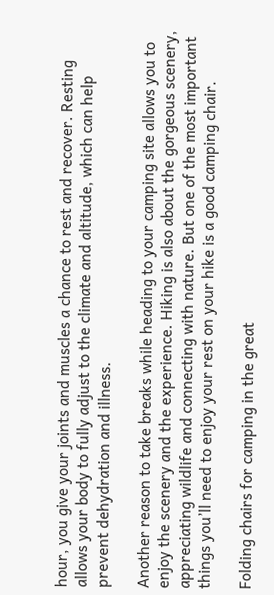hour, you give your joints and muscles a chance to rest and recover. Resting allows your body to fully adjust to the climate and altitude, which can help prevent dehydration and illness.

Another reason to take breaks while heading to your camping site allows you to enjoy the scenery and the experience. Hiking is also about the gorgeous scenery, appreciating wildlife and connecting with nature. But one of the most important things you’ll need to enjoy your rest on your hike is a good camping chair.

Folding chairs for camping in the great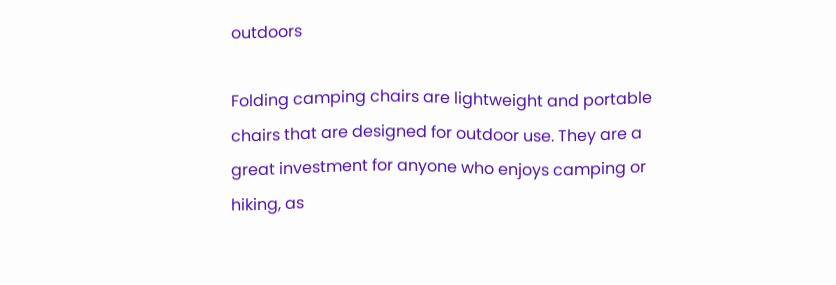outdoors

Folding camping chairs are lightweight and portable chairs that are designed for outdoor use. They are a great investment for anyone who enjoys camping or hiking, as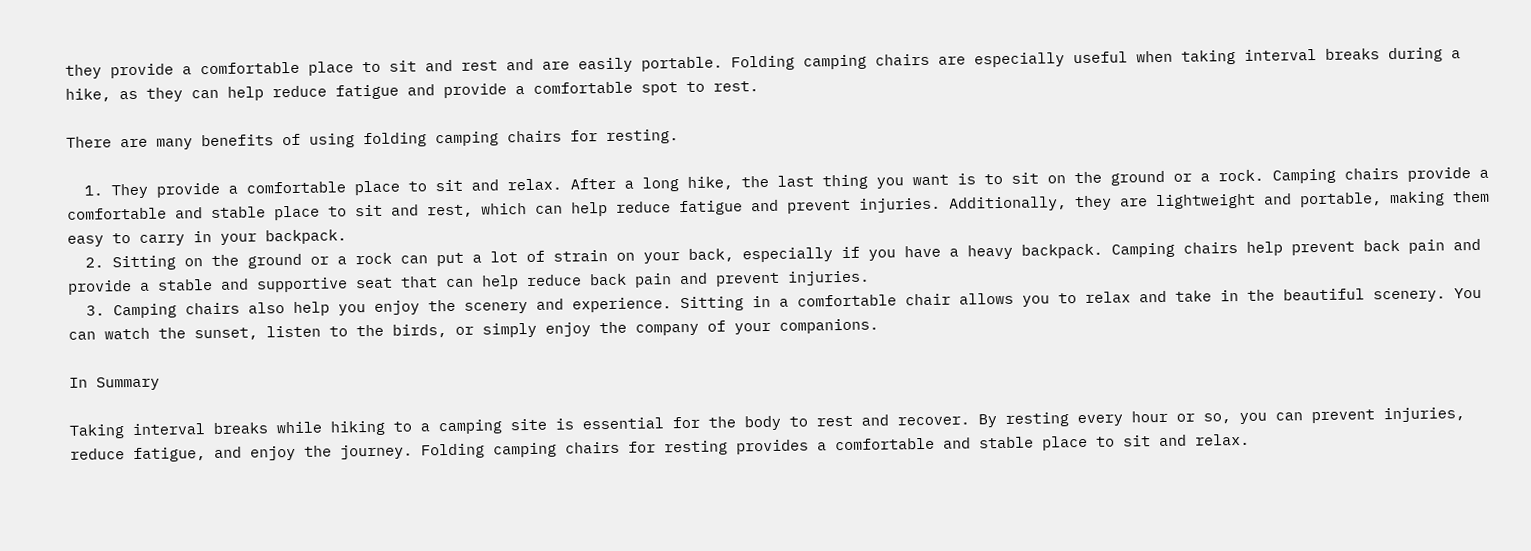they provide a comfortable place to sit and rest and are easily portable. Folding camping chairs are especially useful when taking interval breaks during a hike, as they can help reduce fatigue and provide a comfortable spot to rest.

There are many benefits of using folding camping chairs for resting.

  1. They provide a comfortable place to sit and relax. After a long hike, the last thing you want is to sit on the ground or a rock. Camping chairs provide a comfortable and stable place to sit and rest, which can help reduce fatigue and prevent injuries. Additionally, they are lightweight and portable, making them easy to carry in your backpack.
  2. Sitting on the ground or a rock can put a lot of strain on your back, especially if you have a heavy backpack. Camping chairs help prevent back pain and provide a stable and supportive seat that can help reduce back pain and prevent injuries.
  3. Camping chairs also help you enjoy the scenery and experience. Sitting in a comfortable chair allows you to relax and take in the beautiful scenery. You can watch the sunset, listen to the birds, or simply enjoy the company of your companions.

In Summary

Taking interval breaks while hiking to a camping site is essential for the body to rest and recover. By resting every hour or so, you can prevent injuries, reduce fatigue, and enjoy the journey. Folding camping chairs for resting provides a comfortable and stable place to sit and relax.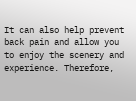It can also help prevent back pain and allow you to enjoy the scenery and experience. Therefore,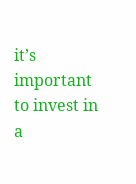it’s important to invest in a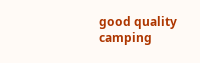good quality camping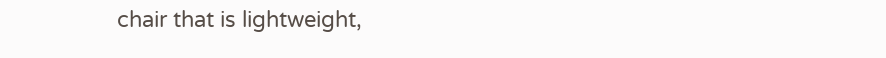chair that is lightweight,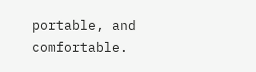portable, and comfortable.